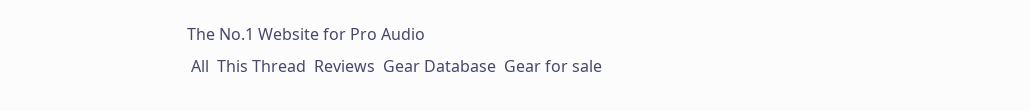The No.1 Website for Pro Audio
 All  This Thread  Reviews  Gear Database  Gear for sale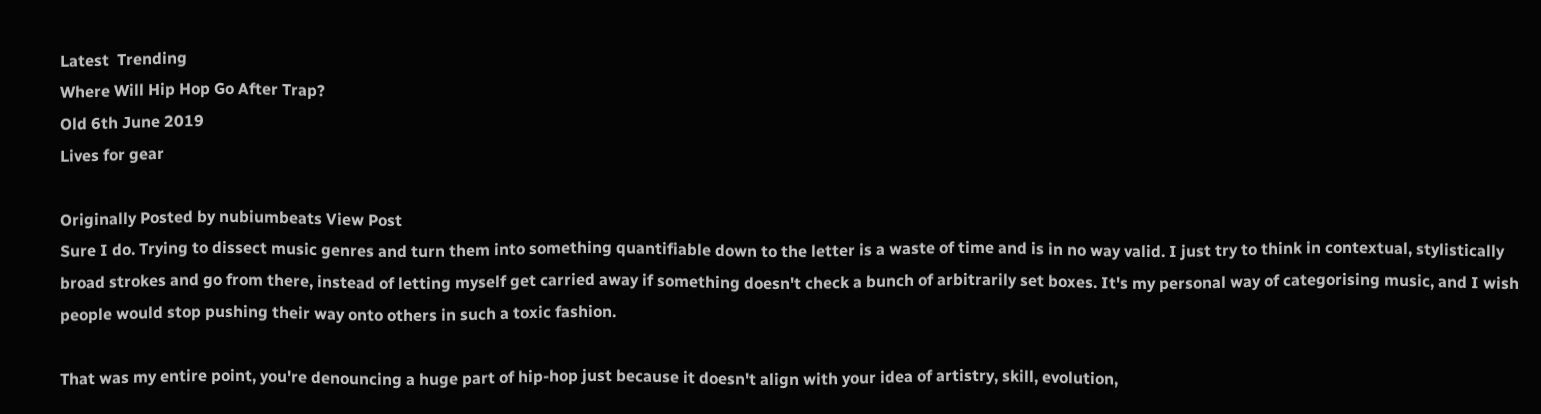Latest  Trending
Where Will Hip Hop Go After Trap?
Old 6th June 2019
Lives for gear

Originally Posted by nubiumbeats View Post
Sure I do. Trying to dissect music genres and turn them into something quantifiable down to the letter is a waste of time and is in no way valid. I just try to think in contextual, stylistically broad strokes and go from there, instead of letting myself get carried away if something doesn't check a bunch of arbitrarily set boxes. It's my personal way of categorising music, and I wish people would stop pushing their way onto others in such a toxic fashion.

That was my entire point, you're denouncing a huge part of hip-hop just because it doesn't align with your idea of artistry, skill, evolution,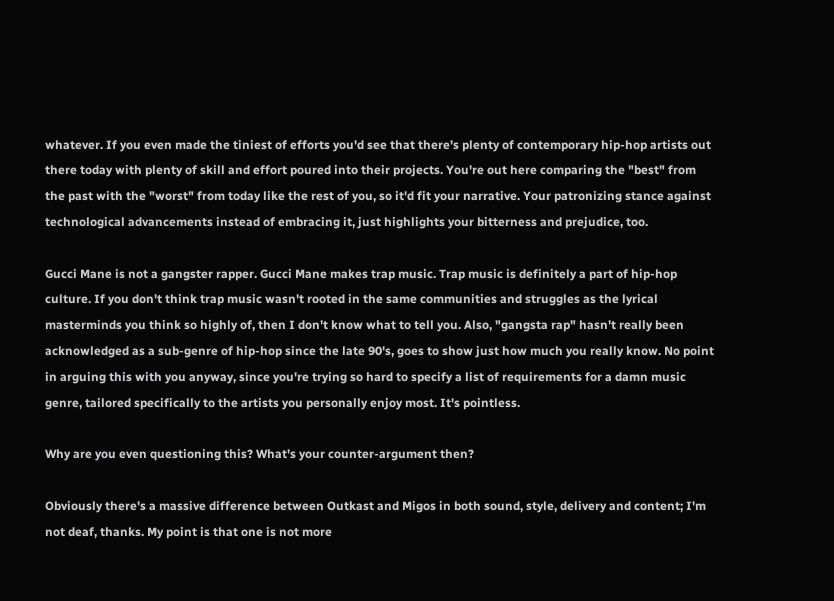whatever. If you even made the tiniest of efforts you'd see that there's plenty of contemporary hip-hop artists out there today with plenty of skill and effort poured into their projects. You're out here comparing the "best" from the past with the "worst" from today like the rest of you, so it'd fit your narrative. Your patronizing stance against technological advancements instead of embracing it, just highlights your bitterness and prejudice, too.

Gucci Mane is not a gangster rapper. Gucci Mane makes trap music. Trap music is definitely a part of hip-hop culture. If you don't think trap music wasn't rooted in the same communities and struggles as the lyrical masterminds you think so highly of, then I don't know what to tell you. Also, "gangsta rap" hasn't really been acknowledged as a sub-genre of hip-hop since the late 90's, goes to show just how much you really know. No point in arguing this with you anyway, since you're trying so hard to specify a list of requirements for a damn music genre, tailored specifically to the artists you personally enjoy most. It's pointless.

Why are you even questioning this? What's your counter-argument then?

Obviously there's a massive difference between Outkast and Migos in both sound, style, delivery and content; I'm not deaf, thanks. My point is that one is not more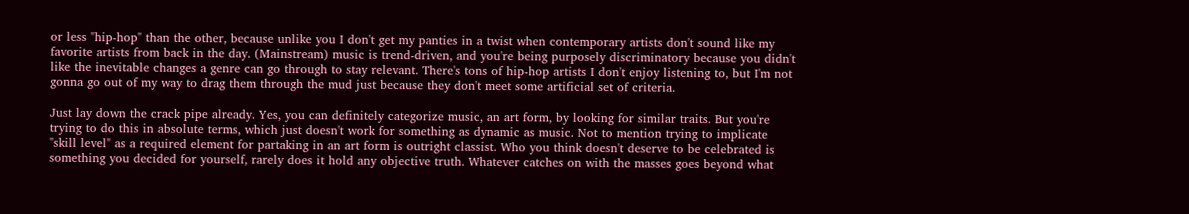or less "hip-hop" than the other, because unlike you I don't get my panties in a twist when contemporary artists don't sound like my favorite artists from back in the day. (Mainstream) music is trend-driven, and you're being purposely discriminatory because you didn't like the inevitable changes a genre can go through to stay relevant. There's tons of hip-hop artists I don't enjoy listening to, but I'm not gonna go out of my way to drag them through the mud just because they don't meet some artificial set of criteria.

Just lay down the crack pipe already. Yes, you can definitely categorize music, an art form, by looking for similar traits. But you're trying to do this in absolute terms, which just doesn't work for something as dynamic as music. Not to mention trying to implicate "skill level" as a required element for partaking in an art form is outright classist. Who you think doesn't deserve to be celebrated is something you decided for yourself, rarely does it hold any objective truth. Whatever catches on with the masses goes beyond what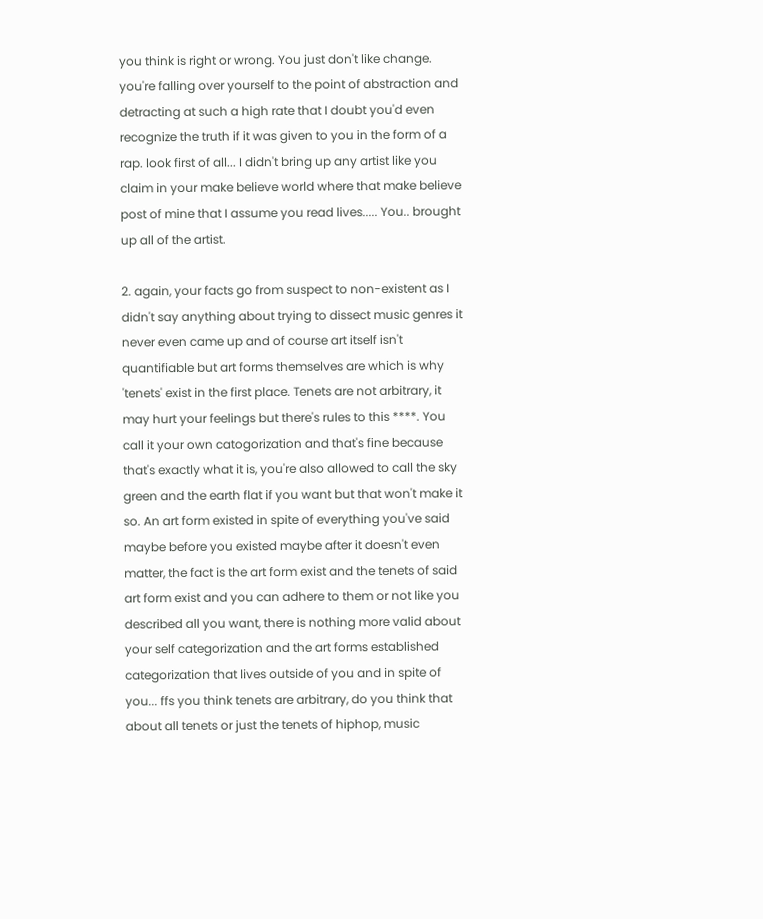you think is right or wrong. You just don't like change.
you're falling over yourself to the point of abstraction and detracting at such a high rate that I doubt you'd even recognize the truth if it was given to you in the form of a rap. look first of all... I didn't bring up any artist like you claim in your make believe world where that make believe post of mine that I assume you read lives..... You.. brought up all of the artist.

2. again, your facts go from suspect to non-existent as I didn't say anything about trying to dissect music genres it never even came up and of course art itself isn't quantifiable but art forms themselves are which is why 'tenets' exist in the first place. Tenets are not arbitrary, it may hurt your feelings but there's rules to this ****. You call it your own catogorization and that's fine because that's exactly what it is, you're also allowed to call the sky green and the earth flat if you want but that won't make it so. An art form existed in spite of everything you've said maybe before you existed maybe after it doesn't even matter, the fact is the art form exist and the tenets of said art form exist and you can adhere to them or not like you described all you want, there is nothing more valid about your self categorization and the art forms established categorization that lives outside of you and in spite of you... ffs you think tenets are arbitrary, do you think that about all tenets or just the tenets of hiphop, music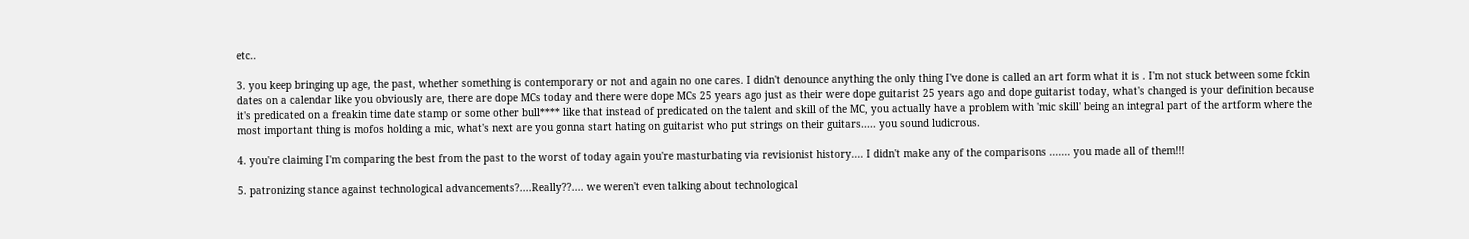etc..

3. you keep bringing up age, the past, whether something is contemporary or not and again no one cares. I didn't denounce anything the only thing I've done is called an art form what it is . I'm not stuck between some fckin dates on a calendar like you obviously are, there are dope MCs today and there were dope MCs 25 years ago just as their were dope guitarist 25 years ago and dope guitarist today, what's changed is your definition because it's predicated on a freakin time date stamp or some other bull**** like that instead of predicated on the talent and skill of the MC, you actually have a problem with 'mic skill' being an integral part of the artform where the most important thing is mofos holding a mic, what's next are you gonna start hating on guitarist who put strings on their guitars..... you sound ludicrous.

4. you're claiming I'm comparing the best from the past to the worst of today again you're masturbating via revisionist history.... I didn't make any of the comparisons ....... you made all of them!!!

5. patronizing stance against technological advancements?....Really??.... we weren't even talking about technological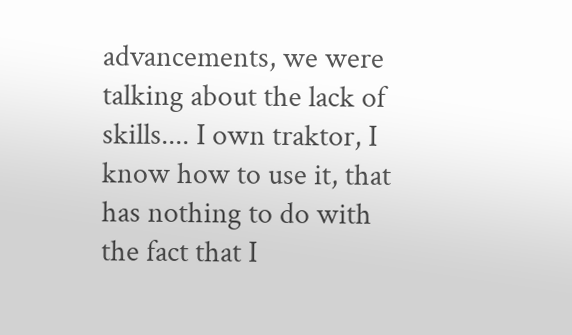advancements, we were talking about the lack of skills.... I own traktor, I know how to use it, that has nothing to do with the fact that I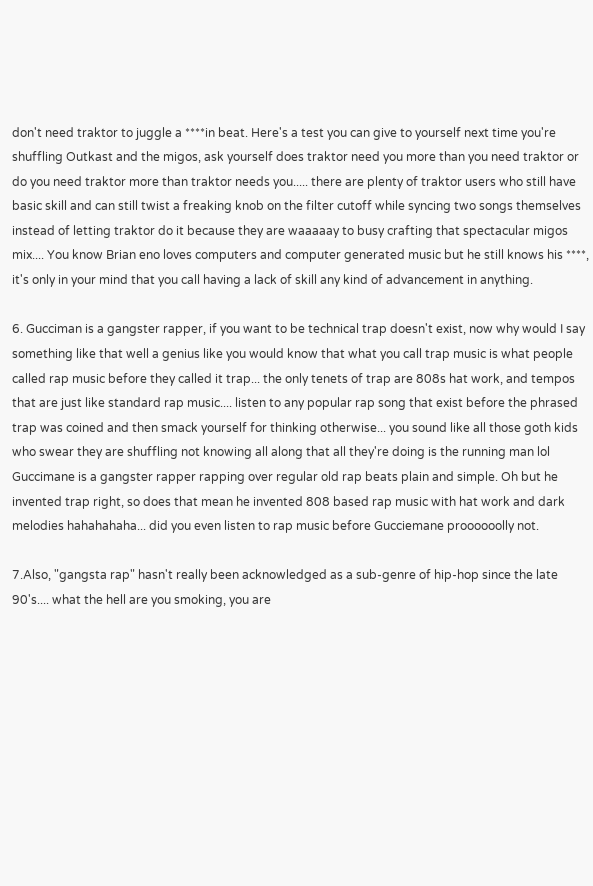don't need traktor to juggle a ****in beat. Here's a test you can give to yourself next time you're shuffling Outkast and the migos, ask yourself does traktor need you more than you need traktor or do you need traktor more than traktor needs you..... there are plenty of traktor users who still have basic skill and can still twist a freaking knob on the filter cutoff while syncing two songs themselves instead of letting traktor do it because they are waaaaay to busy crafting that spectacular migos mix.... You know Brian eno loves computers and computer generated music but he still knows his ****, it's only in your mind that you call having a lack of skill any kind of advancement in anything.

6. Gucciman is a gangster rapper, if you want to be technical trap doesn't exist, now why would I say something like that well a genius like you would know that what you call trap music is what people called rap music before they called it trap... the only tenets of trap are 808s hat work, and tempos that are just like standard rap music.... listen to any popular rap song that exist before the phrased trap was coined and then smack yourself for thinking otherwise... you sound like all those goth kids who swear they are shuffling not knowing all along that all they're doing is the running man lol
Guccimane is a gangster rapper rapping over regular old rap beats plain and simple. Oh but he invented trap right, so does that mean he invented 808 based rap music with hat work and dark melodies hahahahaha... did you even listen to rap music before Gucciemane proooooolly not.

7.Also, "gangsta rap" hasn't really been acknowledged as a sub-genre of hip-hop since the late 90's.... what the hell are you smoking, you are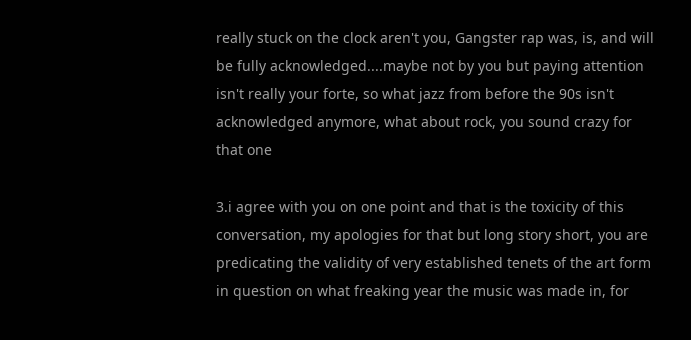really stuck on the clock aren't you, Gangster rap was, is, and will be fully acknowledged....maybe not by you but paying attention isn't really your forte, so what jazz from before the 90s isn't acknowledged anymore, what about rock, you sound crazy for that one

3.i agree with you on one point and that is the toxicity of this conversation, my apologies for that but long story short, you are predicating the validity of very established tenets of the art form in question on what freaking year the music was made in, for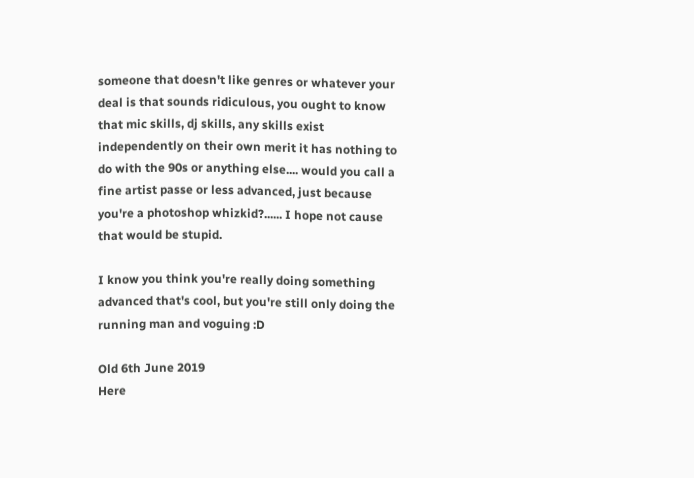someone that doesn't like genres or whatever your deal is that sounds ridiculous, you ought to know that mic skills, dj skills, any skills exist independently on their own merit it has nothing to do with the 90s or anything else.... would you call a fine artist passe or less advanced, just because you're a photoshop whizkid?...... I hope not cause that would be stupid.

I know you think you're really doing something advanced that's cool, but you're still only doing the running man and voguing :D

Old 6th June 2019
Here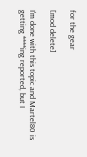for the gear

[mod delete]

I'm done with this topic and Martel80 is getting ****ing reported, but I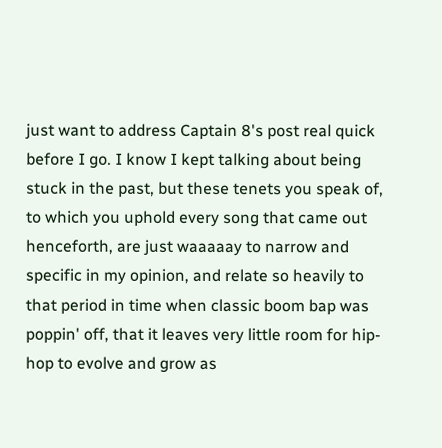just want to address Captain 8's post real quick before I go. I know I kept talking about being stuck in the past, but these tenets you speak of, to which you uphold every song that came out henceforth, are just waaaaay to narrow and specific in my opinion, and relate so heavily to that period in time when classic boom bap was poppin' off, that it leaves very little room for hip-hop to evolve and grow as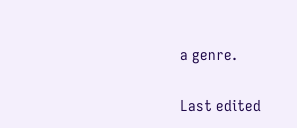a genre.

Last edited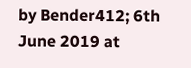by Bender412; 6th June 2019 at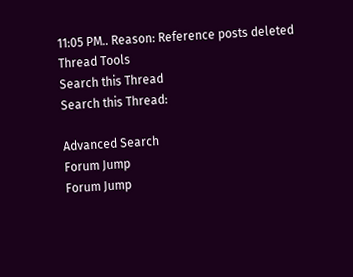11:05 PM.. Reason: Reference posts deleted
Thread Tools
Search this Thread
Search this Thread:

Advanced Search
Forum Jump
Forum Jump